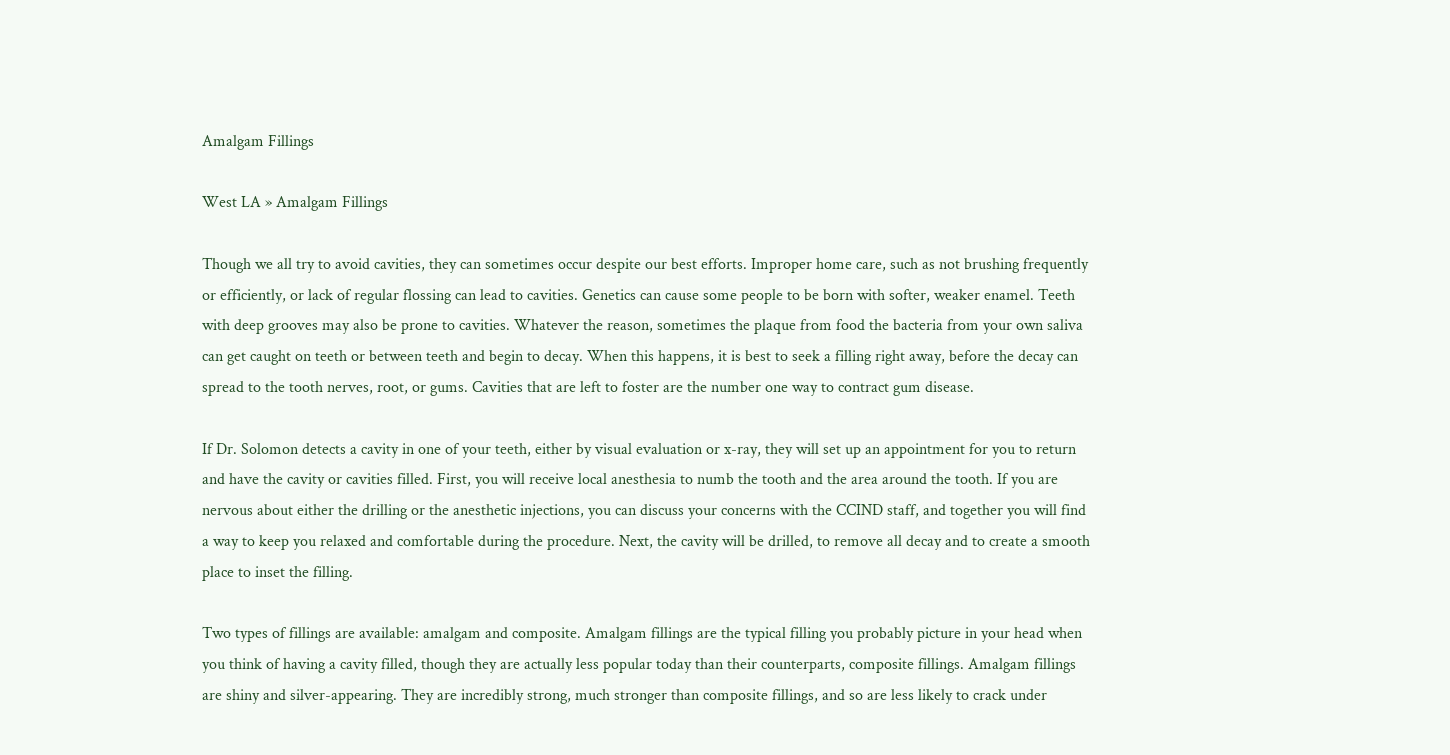Amalgam Fillings

West LA » Amalgam Fillings

Though we all try to avoid cavities, they can sometimes occur despite our best efforts. Improper home care, such as not brushing frequently or efficiently, or lack of regular flossing can lead to cavities. Genetics can cause some people to be born with softer, weaker enamel. Teeth with deep grooves may also be prone to cavities. Whatever the reason, sometimes the plaque from food the bacteria from your own saliva can get caught on teeth or between teeth and begin to decay. When this happens, it is best to seek a filling right away, before the decay can spread to the tooth nerves, root, or gums. Cavities that are left to foster are the number one way to contract gum disease.

If Dr. Solomon detects a cavity in one of your teeth, either by visual evaluation or x-ray, they will set up an appointment for you to return and have the cavity or cavities filled. First, you will receive local anesthesia to numb the tooth and the area around the tooth. If you are nervous about either the drilling or the anesthetic injections, you can discuss your concerns with the CCIND staff, and together you will find a way to keep you relaxed and comfortable during the procedure. Next, the cavity will be drilled, to remove all decay and to create a smooth place to inset the filling.

Two types of fillings are available: amalgam and composite. Amalgam fillings are the typical filling you probably picture in your head when you think of having a cavity filled, though they are actually less popular today than their counterparts, composite fillings. Amalgam fillings are shiny and silver-appearing. They are incredibly strong, much stronger than composite fillings, and so are less likely to crack under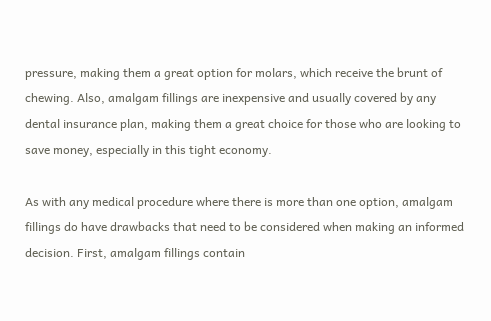pressure, making them a great option for molars, which receive the brunt of chewing. Also, amalgam fillings are inexpensive and usually covered by any dental insurance plan, making them a great choice for those who are looking to save money, especially in this tight economy.

As with any medical procedure where there is more than one option, amalgam fillings do have drawbacks that need to be considered when making an informed decision. First, amalgam fillings contain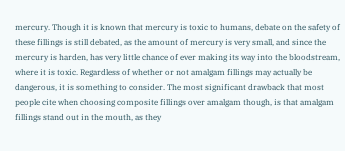mercury. Though it is known that mercury is toxic to humans, debate on the safety of these fillings is still debated, as the amount of mercury is very small, and since the mercury is harden, has very little chance of ever making its way into the bloodstream, where it is toxic. Regardless of whether or not amalgam fillings may actually be dangerous, it is something to consider. The most significant drawback that most people cite when choosing composite fillings over amalgam though, is that amalgam fillings stand out in the mouth, as they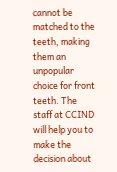cannot be matched to the teeth, making them an unpopular choice for front teeth. The staff at CCIND will help you to make the decision about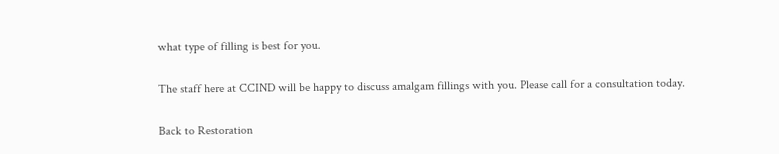what type of filling is best for you.

The staff here at CCIND will be happy to discuss amalgam fillings with you. Please call for a consultation today.

Back to Restoration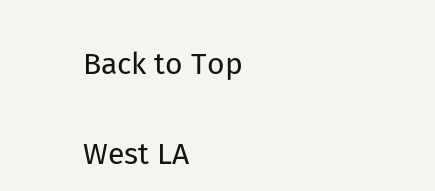Back to Top

West LA